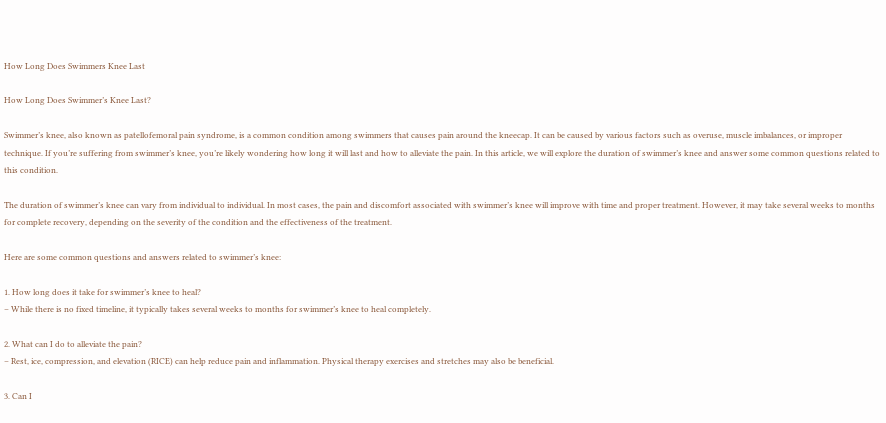How Long Does Swimmers Knee Last

How Long Does Swimmer’s Knee Last?

Swimmer’s knee, also known as patellofemoral pain syndrome, is a common condition among swimmers that causes pain around the kneecap. It can be caused by various factors such as overuse, muscle imbalances, or improper technique. If you’re suffering from swimmer’s knee, you’re likely wondering how long it will last and how to alleviate the pain. In this article, we will explore the duration of swimmer’s knee and answer some common questions related to this condition.

The duration of swimmer’s knee can vary from individual to individual. In most cases, the pain and discomfort associated with swimmer’s knee will improve with time and proper treatment. However, it may take several weeks to months for complete recovery, depending on the severity of the condition and the effectiveness of the treatment.

Here are some common questions and answers related to swimmer’s knee:

1. How long does it take for swimmer’s knee to heal?
– While there is no fixed timeline, it typically takes several weeks to months for swimmer’s knee to heal completely.

2. What can I do to alleviate the pain?
– Rest, ice, compression, and elevation (RICE) can help reduce pain and inflammation. Physical therapy exercises and stretches may also be beneficial.

3. Can I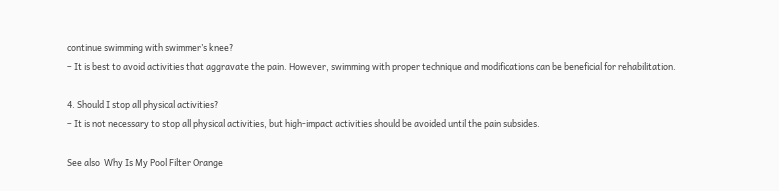continue swimming with swimmer’s knee?
– It is best to avoid activities that aggravate the pain. However, swimming with proper technique and modifications can be beneficial for rehabilitation.

4. Should I stop all physical activities?
– It is not necessary to stop all physical activities, but high-impact activities should be avoided until the pain subsides.

See also  Why Is My Pool Filter Orange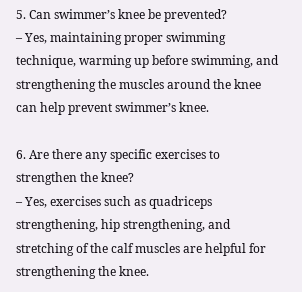5. Can swimmer’s knee be prevented?
– Yes, maintaining proper swimming technique, warming up before swimming, and strengthening the muscles around the knee can help prevent swimmer’s knee.

6. Are there any specific exercises to strengthen the knee?
– Yes, exercises such as quadriceps strengthening, hip strengthening, and stretching of the calf muscles are helpful for strengthening the knee.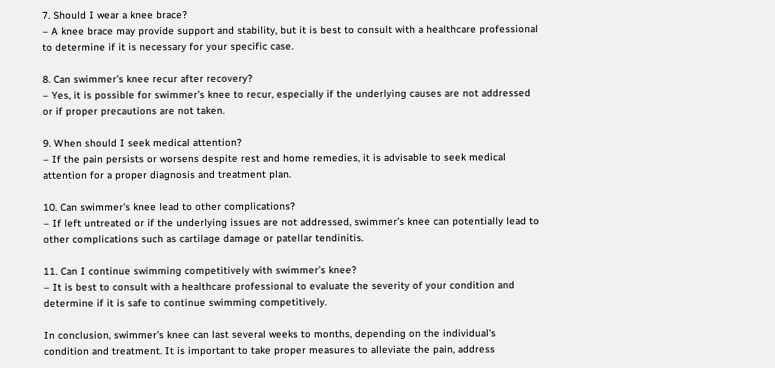7. Should I wear a knee brace?
– A knee brace may provide support and stability, but it is best to consult with a healthcare professional to determine if it is necessary for your specific case.

8. Can swimmer’s knee recur after recovery?
– Yes, it is possible for swimmer’s knee to recur, especially if the underlying causes are not addressed or if proper precautions are not taken.

9. When should I seek medical attention?
– If the pain persists or worsens despite rest and home remedies, it is advisable to seek medical attention for a proper diagnosis and treatment plan.

10. Can swimmer’s knee lead to other complications?
– If left untreated or if the underlying issues are not addressed, swimmer’s knee can potentially lead to other complications such as cartilage damage or patellar tendinitis.

11. Can I continue swimming competitively with swimmer’s knee?
– It is best to consult with a healthcare professional to evaluate the severity of your condition and determine if it is safe to continue swimming competitively.

In conclusion, swimmer’s knee can last several weeks to months, depending on the individual’s condition and treatment. It is important to take proper measures to alleviate the pain, address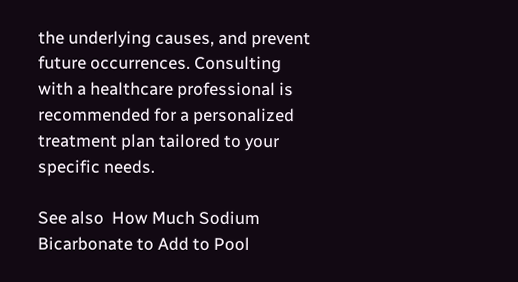the underlying causes, and prevent future occurrences. Consulting with a healthcare professional is recommended for a personalized treatment plan tailored to your specific needs.

See also  How Much Sodium Bicarbonate to Add to Pool